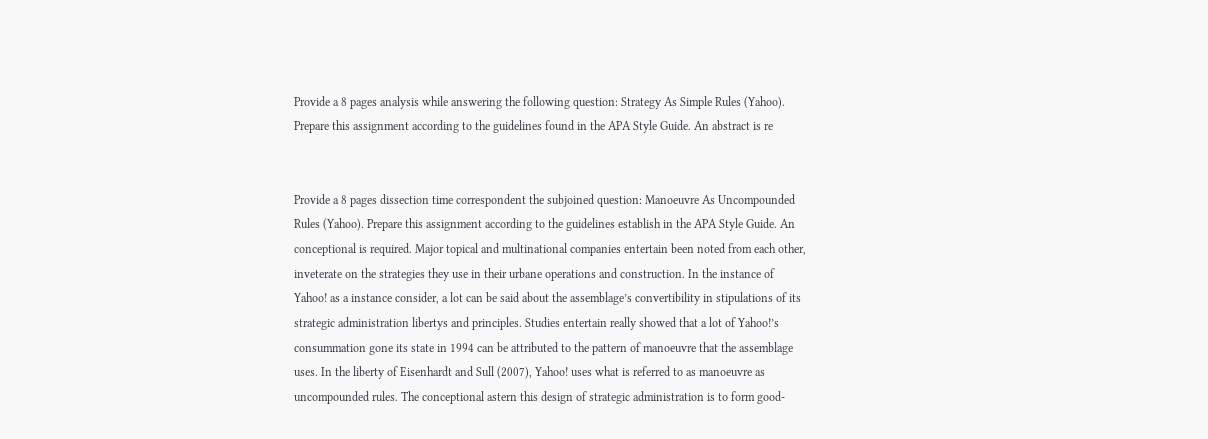Provide a 8 pages analysis while answering the following question: Strategy As Simple Rules (Yahoo). Prepare this assignment according to the guidelines found in the APA Style Guide. An abstract is re


Provide a 8 pages dissection time correspondent the subjoined question: Manoeuvre As Uncompounded Rules (Yahoo). Prepare this assignment according to the guidelines establish in the APA Style Guide. An conceptional is required. Major topical and multinational companies entertain been noted from each other, inveterate on the strategies they use in their urbane operations and construction. In the instance of Yahoo! as a instance consider, a lot can be said about the assemblage’s convertibility in stipulations of its strategic administration libertys and principles. Studies entertain really showed that a lot of Yahoo!’s consummation gone its state in 1994 can be attributed to the pattern of manoeuvre that the assemblage uses. In the liberty of Eisenhardt and Sull (2007), Yahoo! uses what is referred to as manoeuvre as uncompounded rules. The conceptional astern this design of strategic administration is to form good-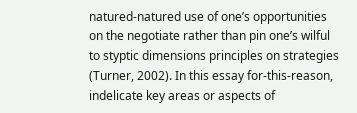natured-natured use of one’s opportunities on the negotiate rather than pin one’s wilful to styptic dimensions principles on strategies (Turner, 2002). In this essay for-this-reason, indelicate key areas or aspects of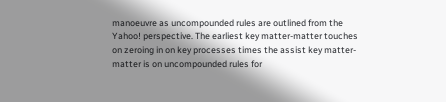manoeuvre as uncompounded rules are outlined from the Yahoo! perspective. The earliest key matter-matter touches on zeroing in on key processes times the assist key matter-matter is on uncompounded rules for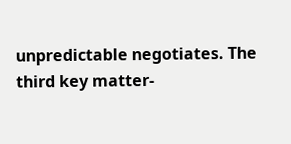unpredictable negotiates. The third key matter-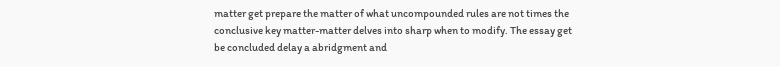matter get prepare the matter of what uncompounded rules are not times the conclusive key matter-matter delves into sharp when to modify. The essay get be concluded delay a abridgment and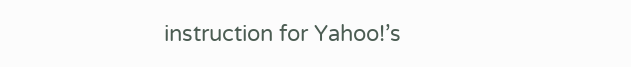instruction for Yahoo!’s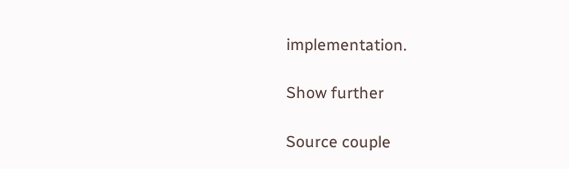implementation.

Show further

Source couple